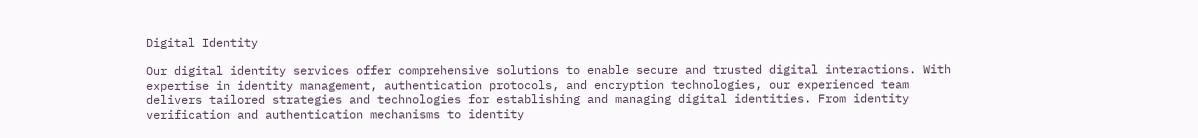Digital Identity

Our digital identity services offer comprehensive solutions to enable secure and trusted digital interactions. With expertise in identity management, authentication protocols, and encryption technologies, our experienced team delivers tailored strategies and technologies for establishing and managing digital identities. From identity verification and authentication mechanisms to identity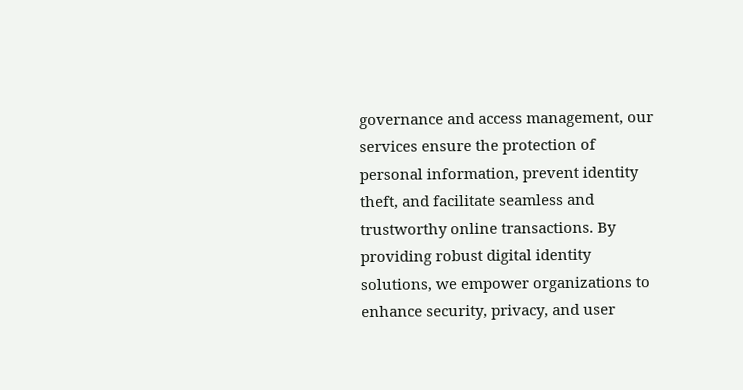governance and access management, our services ensure the protection of personal information, prevent identity theft, and facilitate seamless and trustworthy online transactions. By providing robust digital identity solutions, we empower organizations to enhance security, privacy, and user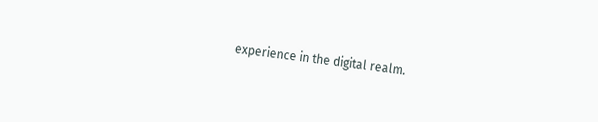experience in the digital realm.